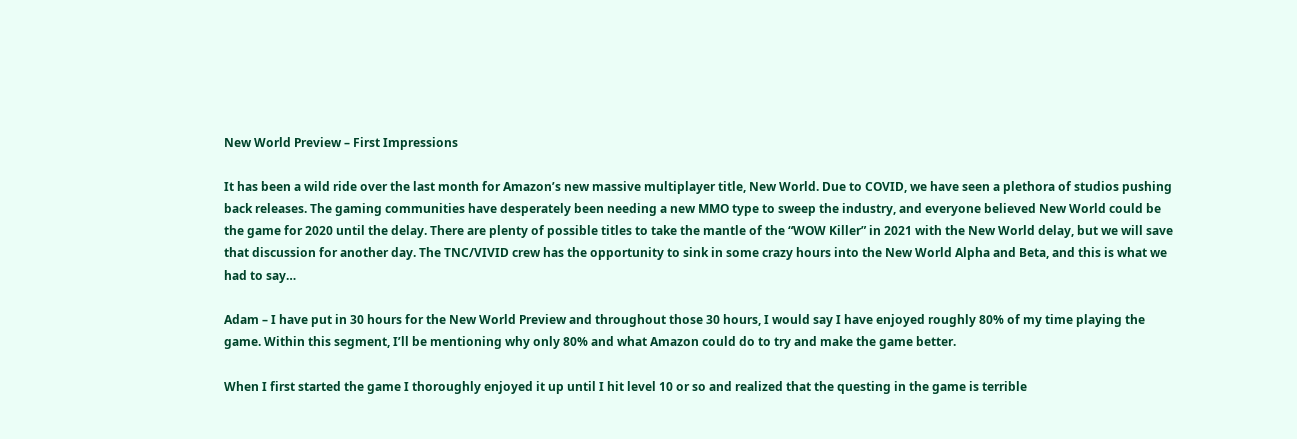New World Preview – First Impressions

It has been a wild ride over the last month for Amazon’s new massive multiplayer title, New World. Due to COVID, we have seen a plethora of studios pushing back releases. The gaming communities have desperately been needing a new MMO type to sweep the industry, and everyone believed New World could be the game for 2020 until the delay. There are plenty of possible titles to take the mantle of the “WOW Killer” in 2021 with the New World delay, but we will save that discussion for another day. The TNC/VIVID crew has the opportunity to sink in some crazy hours into the New World Alpha and Beta, and this is what we had to say…

Adam – I have put in 30 hours for the New World Preview and throughout those 30 hours, I would say I have enjoyed roughly 80% of my time playing the game. Within this segment, I’ll be mentioning why only 80% and what Amazon could do to try and make the game better.

When I first started the game I thoroughly enjoyed it up until I hit level 10 or so and realized that the questing in the game is terrible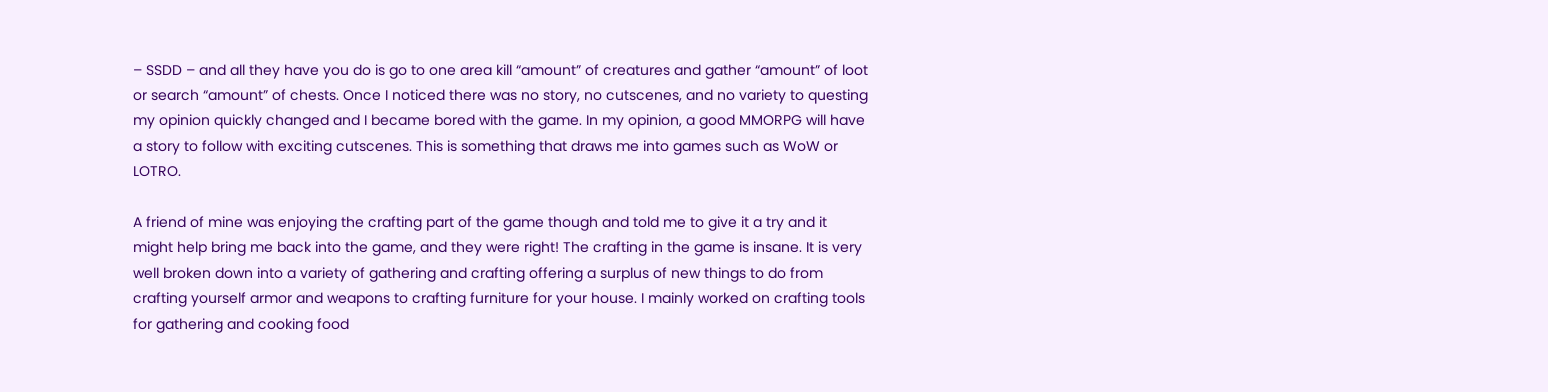– SSDD – and all they have you do is go to one area kill “amount” of creatures and gather “amount” of loot or search “amount” of chests. Once I noticed there was no story, no cutscenes, and no variety to questing my opinion quickly changed and I became bored with the game. In my opinion, a good MMORPG will have a story to follow with exciting cutscenes. This is something that draws me into games such as WoW or LOTRO.

A friend of mine was enjoying the crafting part of the game though and told me to give it a try and it might help bring me back into the game, and they were right! The crafting in the game is insane. It is very well broken down into a variety of gathering and crafting offering a surplus of new things to do from crafting yourself armor and weapons to crafting furniture for your house. I mainly worked on crafting tools for gathering and cooking food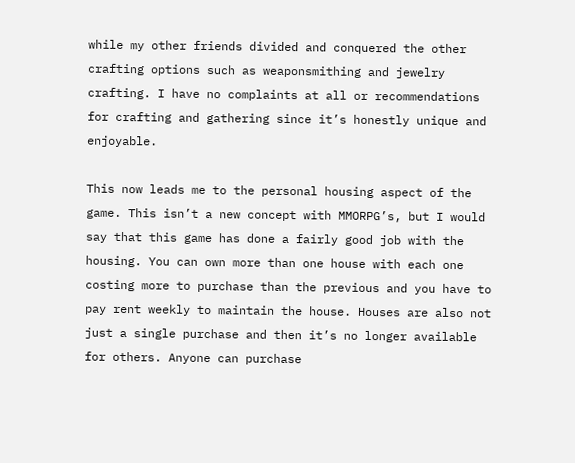while my other friends divided and conquered the other crafting options such as weaponsmithing and jewelry crafting. I have no complaints at all or recommendations for crafting and gathering since it’s honestly unique and enjoyable.

This now leads me to the personal housing aspect of the game. This isn’t a new concept with MMORPG’s, but I would say that this game has done a fairly good job with the housing. You can own more than one house with each one costing more to purchase than the previous and you have to pay rent weekly to maintain the house. Houses are also not just a single purchase and then it’s no longer available for others. Anyone can purchase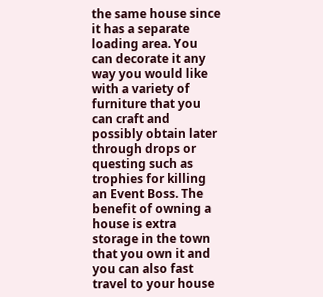the same house since it has a separate loading area. You can decorate it any way you would like with a variety of furniture that you can craft and possibly obtain later through drops or questing such as trophies for killing an Event Boss. The benefit of owning a house is extra storage in the town that you own it and you can also fast travel to your house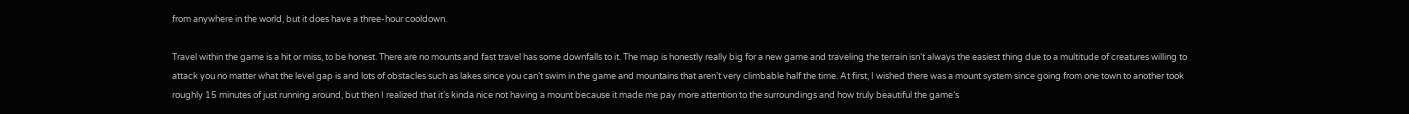from anywhere in the world, but it does have a three-hour cooldown.

Travel within the game is a hit or miss, to be honest. There are no mounts and fast travel has some downfalls to it. The map is honestly really big for a new game and traveling the terrain isn’t always the easiest thing due to a multitude of creatures willing to attack you no matter what the level gap is and lots of obstacles such as lakes since you can’t swim in the game and mountains that aren’t very climbable half the time. At first, I wished there was a mount system since going from one town to another took roughly 15 minutes of just running around, but then I realized that it’s kinda nice not having a mount because it made me pay more attention to the surroundings and how truly beautiful the game’s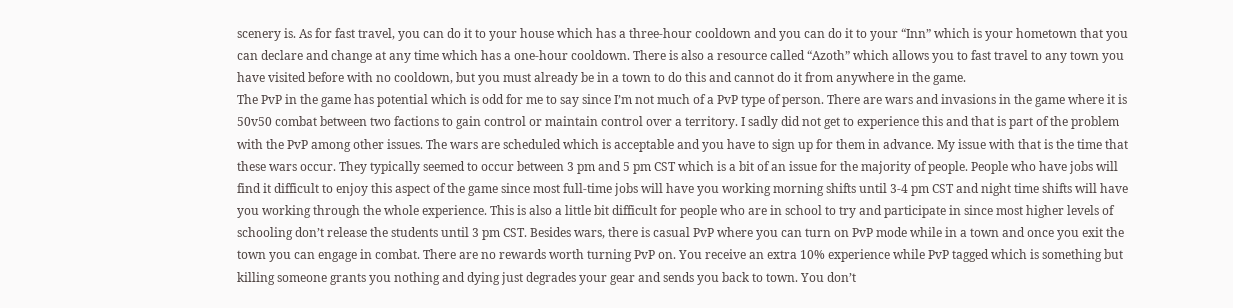scenery is. As for fast travel, you can do it to your house which has a three-hour cooldown and you can do it to your “Inn” which is your hometown that you can declare and change at any time which has a one-hour cooldown. There is also a resource called “Azoth” which allows you to fast travel to any town you have visited before with no cooldown, but you must already be in a town to do this and cannot do it from anywhere in the game.
The PvP in the game has potential which is odd for me to say since I’m not much of a PvP type of person. There are wars and invasions in the game where it is 50v50 combat between two factions to gain control or maintain control over a territory. I sadly did not get to experience this and that is part of the problem with the PvP among other issues. The wars are scheduled which is acceptable and you have to sign up for them in advance. My issue with that is the time that these wars occur. They typically seemed to occur between 3 pm and 5 pm CST which is a bit of an issue for the majority of people. People who have jobs will find it difficult to enjoy this aspect of the game since most full-time jobs will have you working morning shifts until 3-4 pm CST and night time shifts will have you working through the whole experience. This is also a little bit difficult for people who are in school to try and participate in since most higher levels of schooling don’t release the students until 3 pm CST. Besides wars, there is casual PvP where you can turn on PvP mode while in a town and once you exit the town you can engage in combat. There are no rewards worth turning PvP on. You receive an extra 10% experience while PvP tagged which is something but killing someone grants you nothing and dying just degrades your gear and sends you back to town. You don’t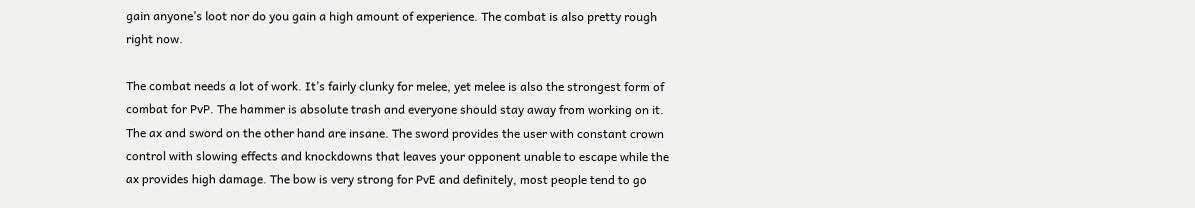gain anyone’s loot nor do you gain a high amount of experience. The combat is also pretty rough right now.

The combat needs a lot of work. It’s fairly clunky for melee, yet melee is also the strongest form of combat for PvP. The hammer is absolute trash and everyone should stay away from working on it. The ax and sword on the other hand are insane. The sword provides the user with constant crown control with slowing effects and knockdowns that leaves your opponent unable to escape while the ax provides high damage. The bow is very strong for PvE and definitely, most people tend to go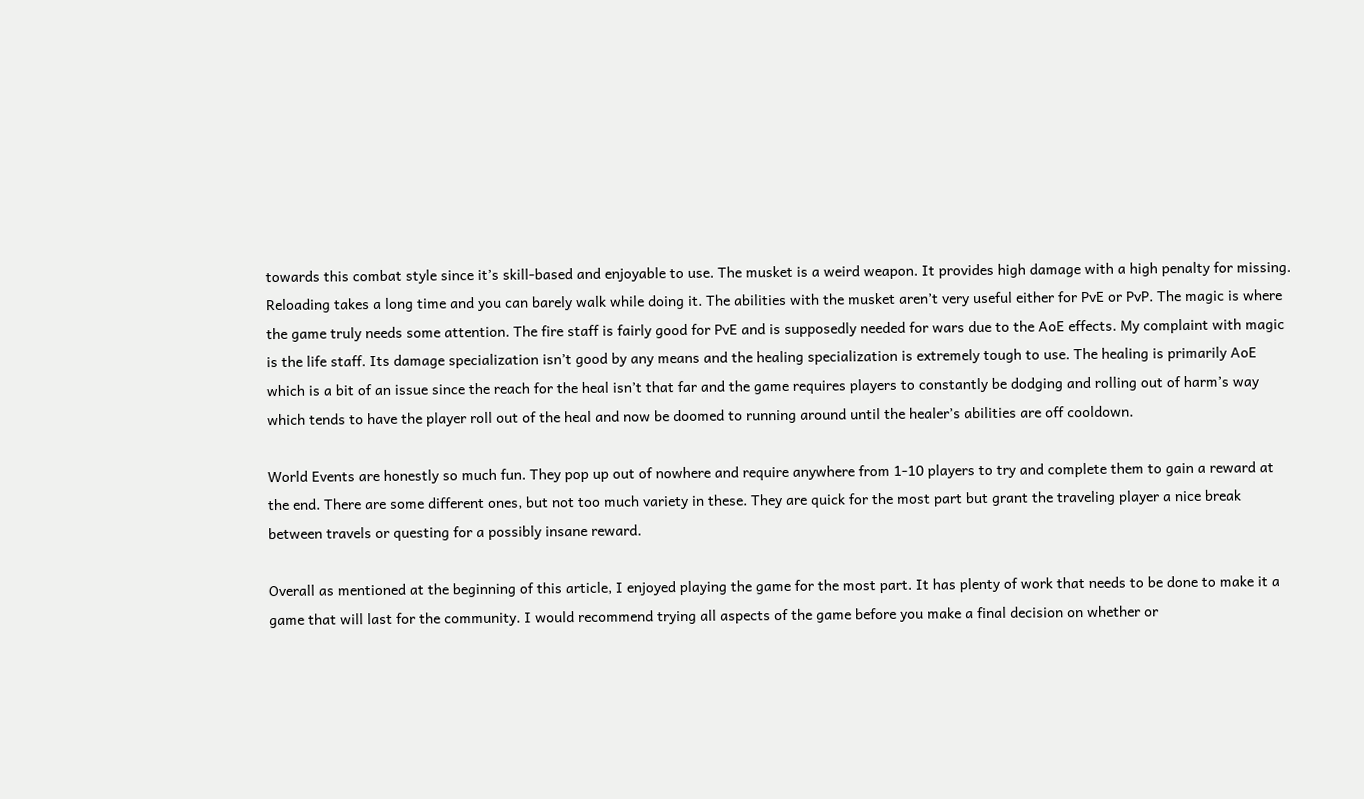towards this combat style since it’s skill-based and enjoyable to use. The musket is a weird weapon. It provides high damage with a high penalty for missing. Reloading takes a long time and you can barely walk while doing it. The abilities with the musket aren’t very useful either for PvE or PvP. The magic is where the game truly needs some attention. The fire staff is fairly good for PvE and is supposedly needed for wars due to the AoE effects. My complaint with magic is the life staff. Its damage specialization isn’t good by any means and the healing specialization is extremely tough to use. The healing is primarily AoE which is a bit of an issue since the reach for the heal isn’t that far and the game requires players to constantly be dodging and rolling out of harm’s way which tends to have the player roll out of the heal and now be doomed to running around until the healer’s abilities are off cooldown.

World Events are honestly so much fun. They pop up out of nowhere and require anywhere from 1-10 players to try and complete them to gain a reward at the end. There are some different ones, but not too much variety in these. They are quick for the most part but grant the traveling player a nice break between travels or questing for a possibly insane reward.

Overall as mentioned at the beginning of this article, I enjoyed playing the game for the most part. It has plenty of work that needs to be done to make it a game that will last for the community. I would recommend trying all aspects of the game before you make a final decision on whether or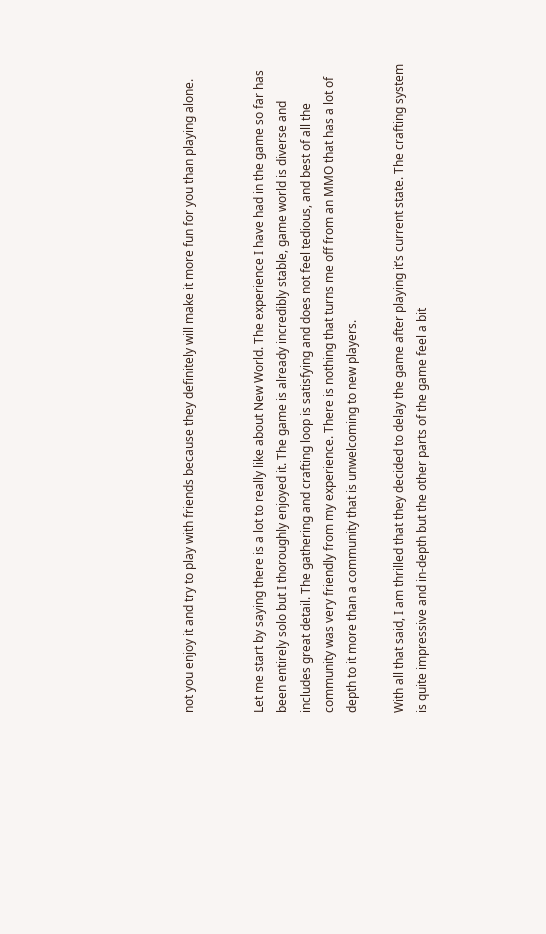not you enjoy it and try to play with friends because they definitely will make it more fun for you than playing alone.


Let me start by saying there is a lot to really like about New World. The experience I have had in the game so far has been entirely solo but I thoroughly enjoyed it. The game is already incredibly stable, game world is diverse and includes great detail. The gathering and crafting loop is satisfying and does not feel tedious, and best of all the community was very friendly from my experience. There is nothing that turns me off from an MMO that has a lot of depth to it more than a community that is unwelcoming to new players.

With all that said, I am thrilled that they decided to delay the game after playing it’s current state. The crafting system is quite impressive and in-depth but the other parts of the game feel a bit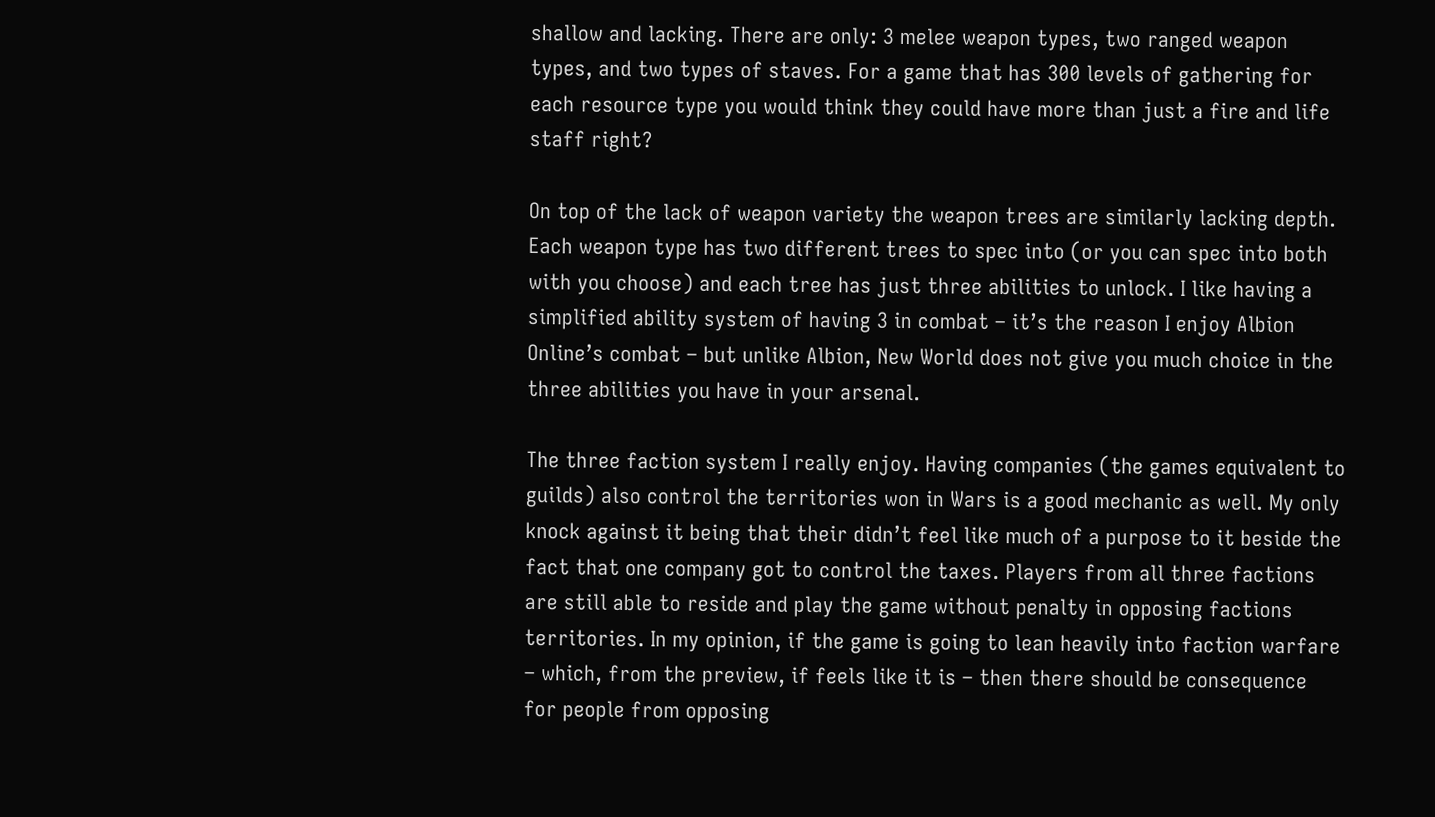shallow and lacking. There are only: 3 melee weapon types, two ranged weapon types, and two types of staves. For a game that has 300 levels of gathering for each resource type you would think they could have more than just a fire and life staff right?

On top of the lack of weapon variety the weapon trees are similarly lacking depth. Each weapon type has two different trees to spec into (or you can spec into both with you choose) and each tree has just three abilities to unlock. I like having a simplified ability system of having 3 in combat – it’s the reason I enjoy Albion Online’s combat – but unlike Albion, New World does not give you much choice in the three abilities you have in your arsenal.

The three faction system I really enjoy. Having companies (the games equivalent to guilds) also control the territories won in Wars is a good mechanic as well. My only knock against it being that their didn’t feel like much of a purpose to it beside the fact that one company got to control the taxes. Players from all three factions are still able to reside and play the game without penalty in opposing factions territories. In my opinion, if the game is going to lean heavily into faction warfare – which, from the preview, if feels like it is – then there should be consequence for people from opposing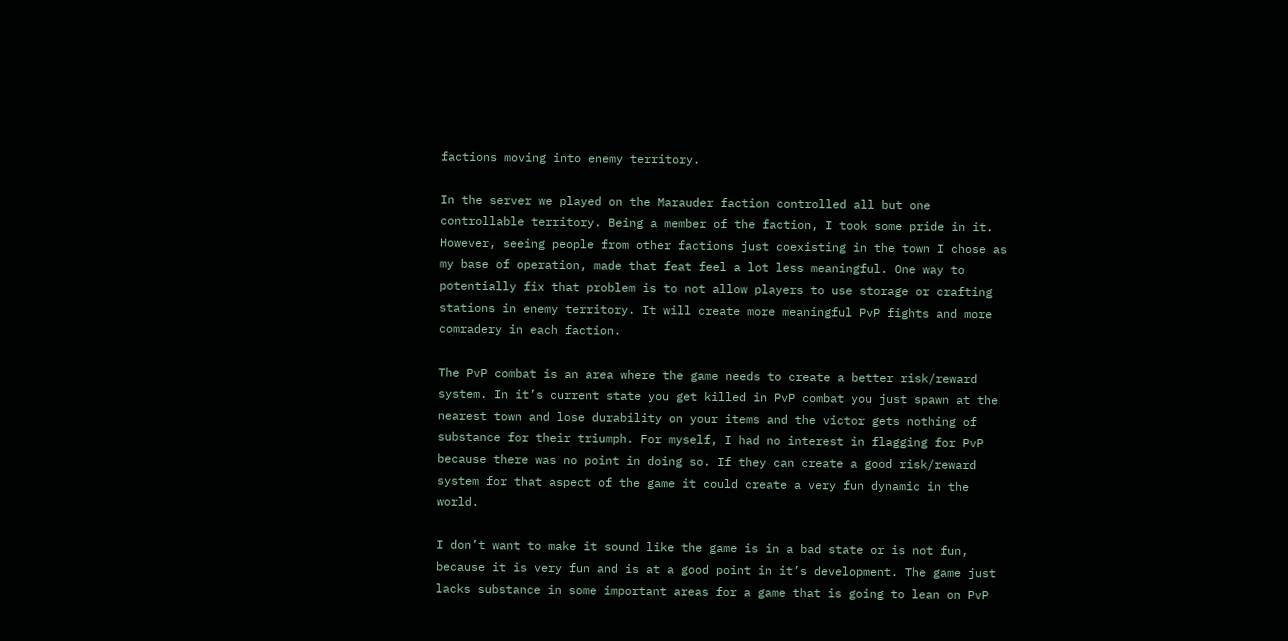factions moving into enemy territory.

In the server we played on the Marauder faction controlled all but one controllable territory. Being a member of the faction, I took some pride in it. However, seeing people from other factions just coexisting in the town I chose as my base of operation, made that feat feel a lot less meaningful. One way to potentially fix that problem is to not allow players to use storage or crafting stations in enemy territory. It will create more meaningful PvP fights and more comradery in each faction.

The PvP combat is an area where the game needs to create a better risk/reward system. In it’s current state you get killed in PvP combat you just spawn at the nearest town and lose durability on your items and the victor gets nothing of substance for their triumph. For myself, I had no interest in flagging for PvP because there was no point in doing so. If they can create a good risk/reward system for that aspect of the game it could create a very fun dynamic in the world.

I don’t want to make it sound like the game is in a bad state or is not fun, because it is very fun and is at a good point in it’s development. The game just lacks substance in some important areas for a game that is going to lean on PvP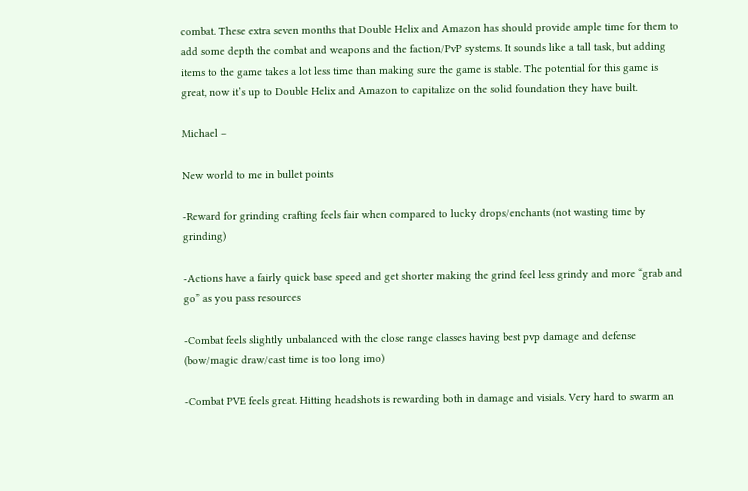combat. These extra seven months that Double Helix and Amazon has should provide ample time for them to add some depth the combat and weapons and the faction/PvP systems. It sounds like a tall task, but adding items to the game takes a lot less time than making sure the game is stable. The potential for this game is great, now it’s up to Double Helix and Amazon to capitalize on the solid foundation they have built.

Michael –

New world to me in bullet points

-Reward for grinding crafting feels fair when compared to lucky drops/enchants (not wasting time by grinding)

-Actions have a fairly quick base speed and get shorter making the grind feel less grindy and more “grab and go” as you pass resources

-Combat feels slightly unbalanced with the close range classes having best pvp damage and defense (bow/magic draw/cast time is too long imo)

-Combat PVE feels great. Hitting headshots is rewarding both in damage and visials. Very hard to swarm an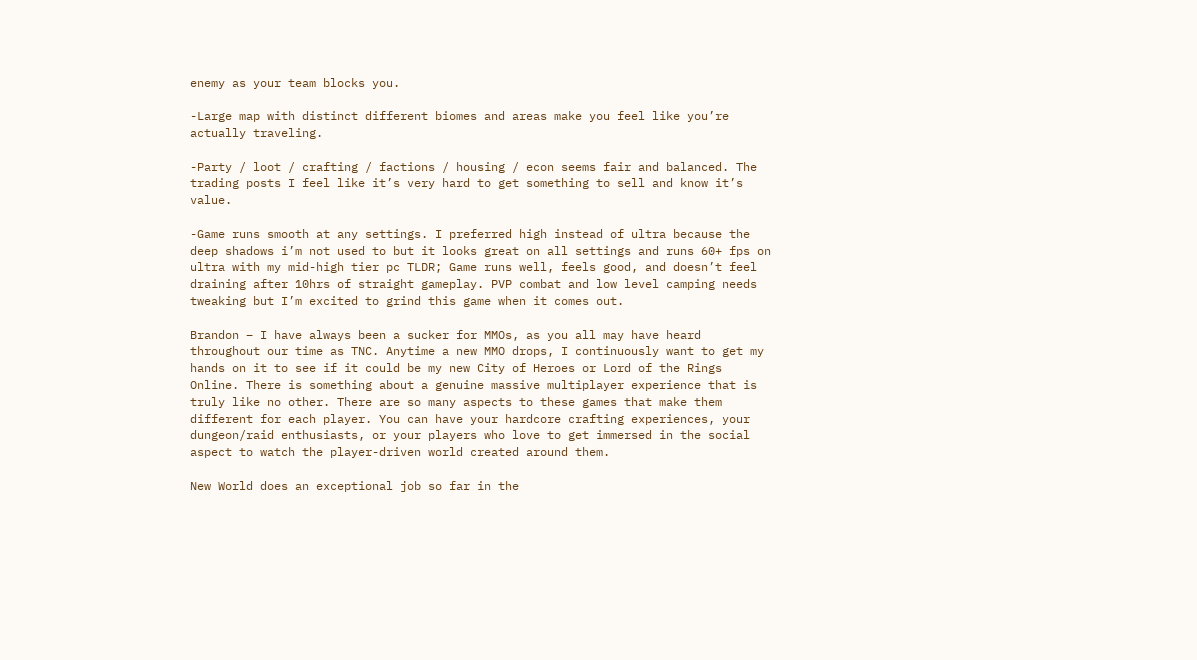enemy as your team blocks you.

-Large map with distinct different biomes and areas make you feel like you’re actually traveling.

-Party / loot / crafting / factions / housing / econ seems fair and balanced. The trading posts I feel like it’s very hard to get something to sell and know it’s value.

-Game runs smooth at any settings. I preferred high instead of ultra because the deep shadows i’m not used to but it looks great on all settings and runs 60+ fps on ultra with my mid-high tier pc TLDR; Game runs well, feels good, and doesn’t feel draining after 10hrs of straight gameplay. PVP combat and low level camping needs tweaking but I’m excited to grind this game when it comes out.

Brandon – I have always been a sucker for MMOs, as you all may have heard throughout our time as TNC. Anytime a new MMO drops, I continuously want to get my hands on it to see if it could be my new City of Heroes or Lord of the Rings Online. There is something about a genuine massive multiplayer experience that is truly like no other. There are so many aspects to these games that make them different for each player. You can have your hardcore crafting experiences, your dungeon/raid enthusiasts, or your players who love to get immersed in the social aspect to watch the player-driven world created around them.

New World does an exceptional job so far in the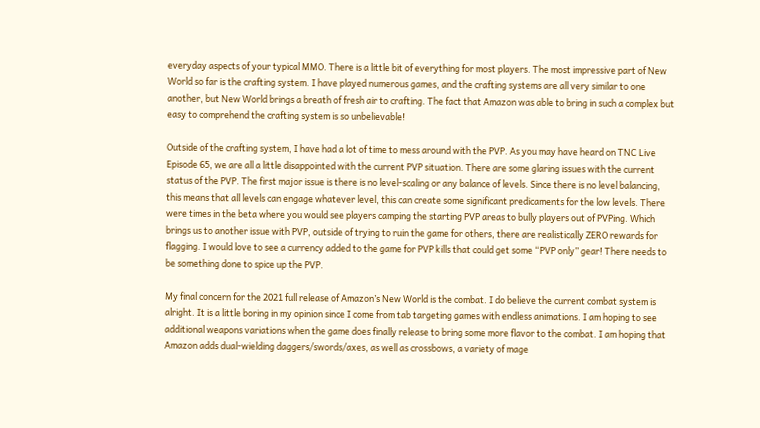everyday aspects of your typical MMO. There is a little bit of everything for most players. The most impressive part of New World so far is the crafting system. I have played numerous games, and the crafting systems are all very similar to one another, but New World brings a breath of fresh air to crafting. The fact that Amazon was able to bring in such a complex but easy to comprehend the crafting system is so unbelievable!

Outside of the crafting system, I have had a lot of time to mess around with the PVP. As you may have heard on TNC Live Episode 65, we are all a little disappointed with the current PVP situation. There are some glaring issues with the current status of the PVP. The first major issue is there is no level-scaling or any balance of levels. Since there is no level balancing, this means that all levels can engage whatever level, this can create some significant predicaments for the low levels. There were times in the beta where you would see players camping the starting PVP areas to bully players out of PVPing. Which brings us to another issue with PVP, outside of trying to ruin the game for others, there are realistically ZERO rewards for flagging. I would love to see a currency added to the game for PVP kills that could get some “PVP only” gear! There needs to be something done to spice up the PVP.

My final concern for the 2021 full release of Amazon’s New World is the combat. I do believe the current combat system is alright. It is a little boring in my opinion since I come from tab targeting games with endless animations. I am hoping to see additional weapons variations when the game does finally release to bring some more flavor to the combat. I am hoping that Amazon adds dual-wielding daggers/swords/axes, as well as crossbows, a variety of mage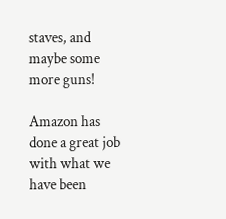staves, and maybe some more guns!

Amazon has done a great job with what we have been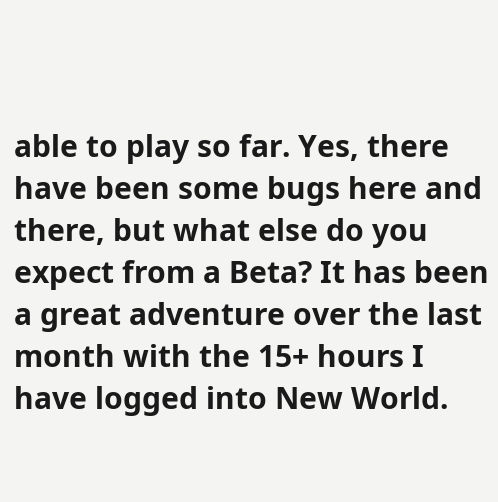able to play so far. Yes, there have been some bugs here and there, but what else do you expect from a Beta? It has been a great adventure over the last month with the 15+ hours I have logged into New World.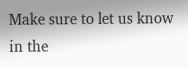Make sure to let us know in the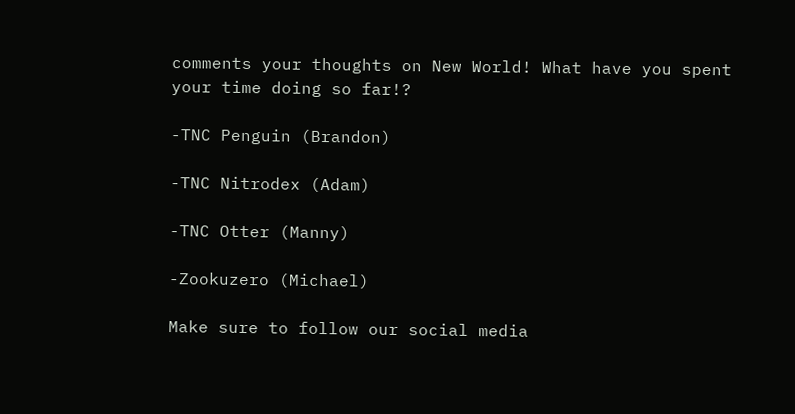comments your thoughts on New World! What have you spent your time doing so far!?

-TNC Penguin (Brandon)

-TNC Nitrodex (Adam)

-TNC Otter (Manny)

-Zookuzero (Michael)

Make sure to follow our social media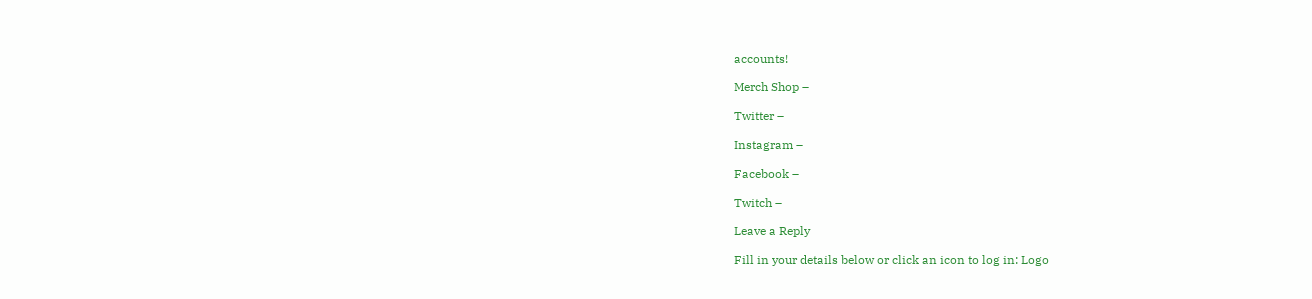accounts!

Merch Shop –

Twitter –

Instagram –

Facebook –

Twitch –

Leave a Reply

Fill in your details below or click an icon to log in: Logo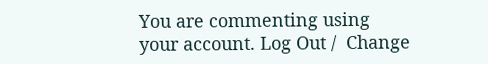You are commenting using your account. Log Out /  Change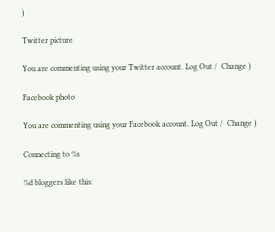)

Twitter picture

You are commenting using your Twitter account. Log Out /  Change )

Facebook photo

You are commenting using your Facebook account. Log Out /  Change )

Connecting to %s

%d bloggers like this: